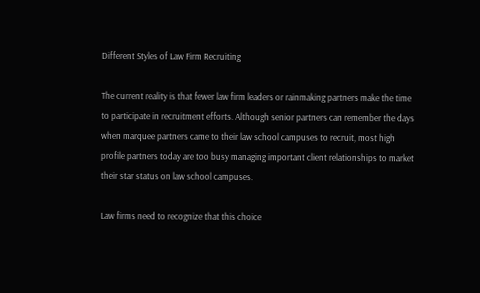Different Styles of Law Firm Recruiting

The current reality is that fewer law firm leaders or rainmaking partners make the time to participate in recruitment efforts. Although senior partners can remember the days when marquee partners came to their law school campuses to recruit, most high profile partners today are too busy managing important client relationships to market their star status on law school campuses.

Law firms need to recognize that this choice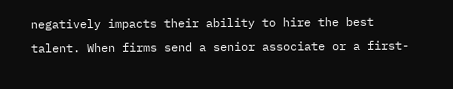negatively impacts their ability to hire the best talent. When firms send a senior associate or a first-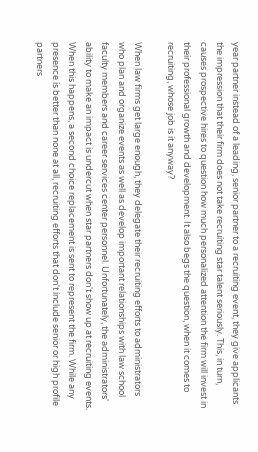year partner instead of a leading, senior partner to a recruiting event, they give applicants the impression that their firm does not take recruiting star talent seriously. This, in turn, causes prospective hires to question how much personalized attention the firm will invest in their professional growth and development. It also begs the question, when it comes to recruiting, whose job is it anyway?

When law firms get large enough, they delegate their recruiting efforts to administrators who plan and organize events as well as develop important relationships with law school faculty members and career services center personnel. Unfortunately, the administrators' ability to make an impact is undercut when star partners don't show up at recruiting events. When this happens, a second choice replacement is sent to represent the firm. While any presence is better than none at all, recruiting efforts that don't include senior or high profile partners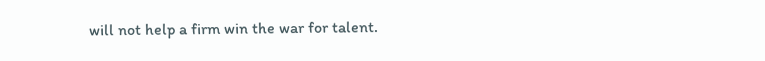will not help a firm win the war for talent.